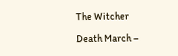The Witcher

Death March –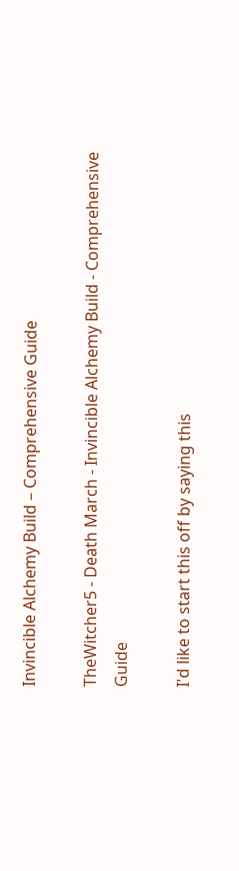Invincible Alchemy Build – Comprehensive Guide

TheWitcher5 - Death March - Invincible Alchemy Build - Comprehensive Guide

I'd like to start this off by saying this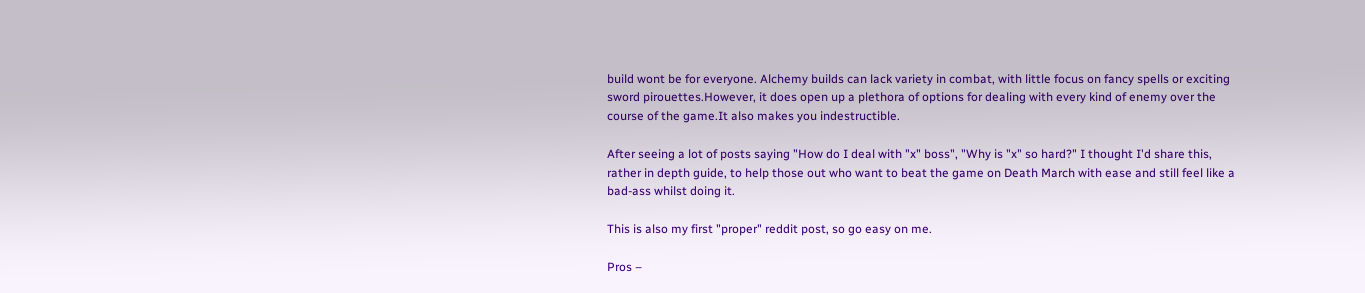build wont be for everyone. Alchemy builds can lack variety in combat, with little focus on fancy spells or exciting sword pirouettes.However, it does open up a plethora of options for dealing with every kind of enemy over the course of the game.It also makes you indestructible.

After seeing a lot of posts saying "How do I deal with "x" boss", "Why is "x" so hard?" I thought I'd share this, rather in depth guide, to help those out who want to beat the game on Death March with ease and still feel like a bad-ass whilst doing it.

This is also my first "proper" reddit post, so go easy on me.

Pros –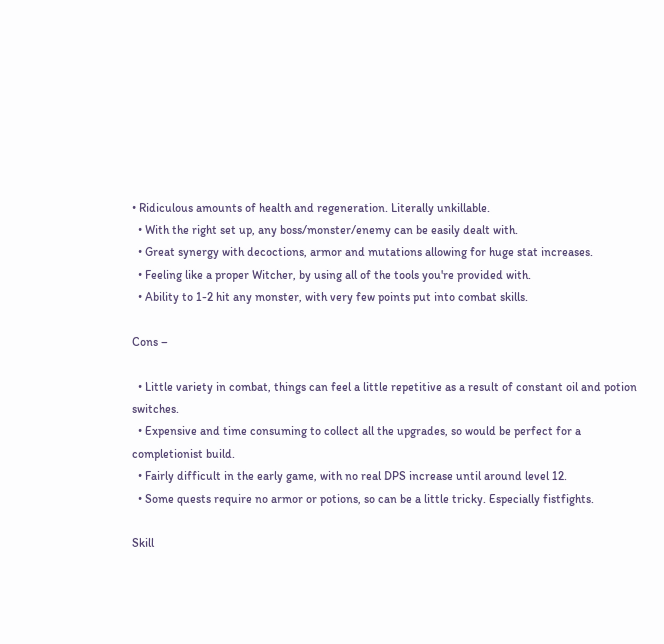• Ridiculous amounts of health and regeneration. Literally unkillable.
  • With the right set up, any boss/monster/enemy can be easily dealt with.
  • Great synergy with decoctions, armor and mutations allowing for huge stat increases.
  • Feeling like a proper Witcher, by using all of the tools you're provided with.
  • Ability to 1-2 hit any monster, with very few points put into combat skills.

Cons –

  • Little variety in combat, things can feel a little repetitive as a result of constant oil and potion switches.
  • Expensive and time consuming to collect all the upgrades, so would be perfect for a completionist build.
  • Fairly difficult in the early game, with no real DPS increase until around level 12.
  • Some quests require no armor or potions, so can be a little tricky. Especially fistfights.

Skill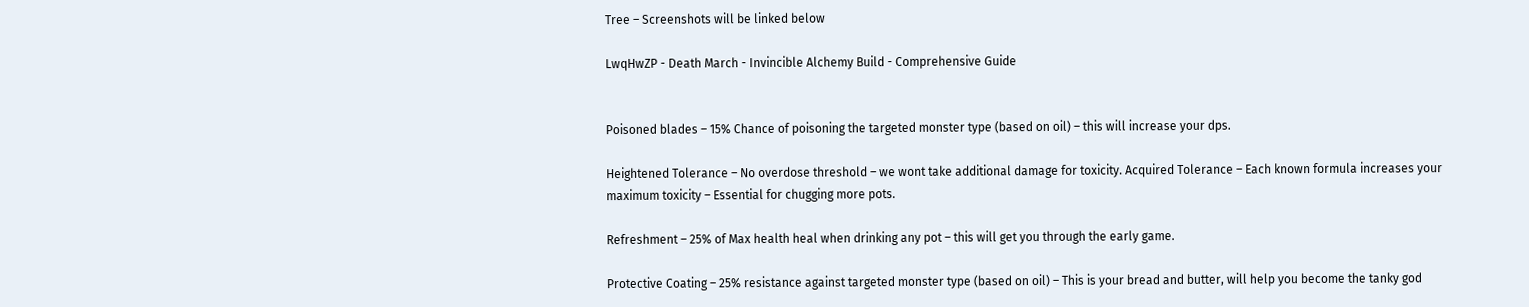Tree – Screenshots will be linked below

LwqHwZP - Death March - Invincible Alchemy Build - Comprehensive Guide


Poisoned blades – 15% Chance of poisoning the targeted monster type (based on oil) – this will increase your dps.

Heightened Tolerance – No overdose threshold – we wont take additional damage for toxicity. Acquired Tolerance – Each known formula increases your maximum toxicity – Essential for chugging more pots.

Refreshment – 25% of Max health heal when drinking any pot – this will get you through the early game.

Protective Coating – 25% resistance against targeted monster type (based on oil) – This is your bread and butter, will help you become the tanky god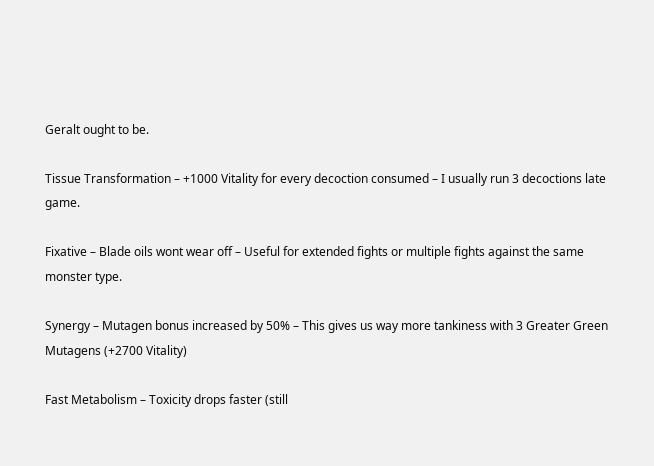Geralt ought to be.

Tissue Transformation – +1000 Vitality for every decoction consumed – I usually run 3 decoctions late game.

Fixative – Blade oils wont wear off – Useful for extended fights or multiple fights against the same monster type.

Synergy – Mutagen bonus increased by 50% – This gives us way more tankiness with 3 Greater Green Mutagens (+2700 Vitality)

Fast Metabolism – Toxicity drops faster (still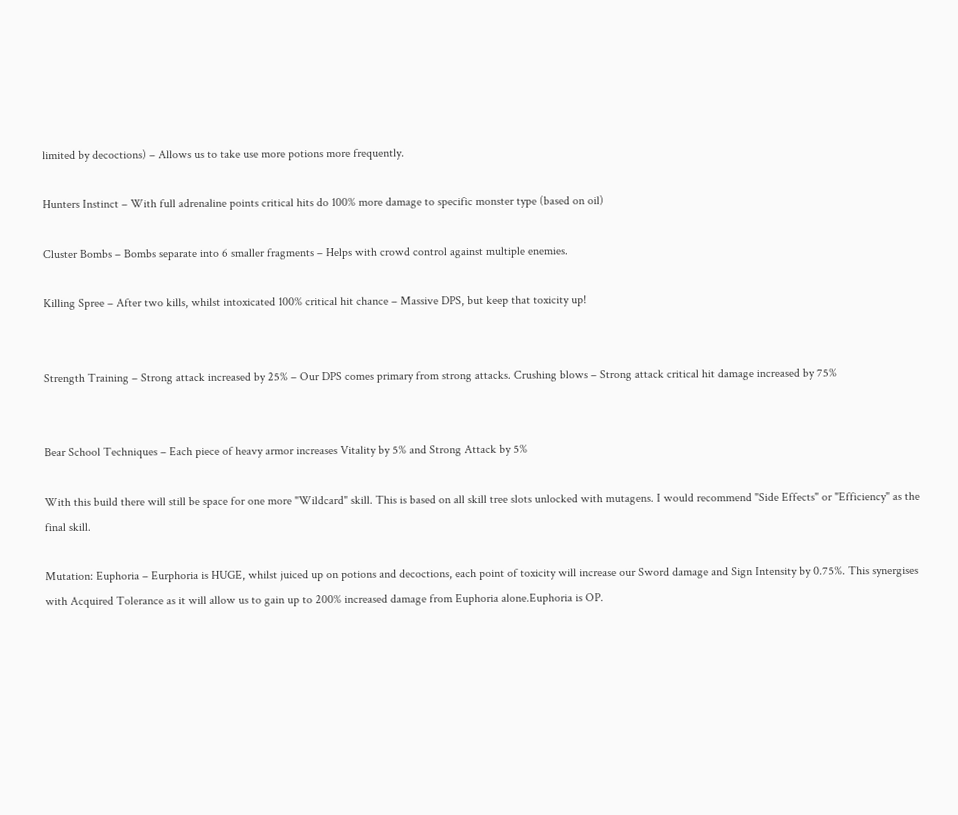limited by decoctions) – Allows us to take use more potions more frequently.

Hunters Instinct – With full adrenaline points critical hits do 100% more damage to specific monster type (based on oil)

Cluster Bombs – Bombs separate into 6 smaller fragments – Helps with crowd control against multiple enemies.

Killing Spree – After two kills, whilst intoxicated 100% critical hit chance – Massive DPS, but keep that toxicity up!


Strength Training – Strong attack increased by 25% – Our DPS comes primary from strong attacks. Crushing blows – Strong attack critical hit damage increased by 75%


Bear School Techniques – Each piece of heavy armor increases Vitality by 5% and Strong Attack by 5%

With this build there will still be space for one more "Wildcard" skill. This is based on all skill tree slots unlocked with mutagens. I would recommend "Side Effects" or "Efficiency" as the final skill.

Mutation: Euphoria – Eurphoria is HUGE, whilst juiced up on potions and decoctions, each point of toxicity will increase our Sword damage and Sign Intensity by 0.75%. This synergises with Acquired Tolerance as it will allow us to gain up to 200% increased damage from Euphoria alone.Euphoria is OP.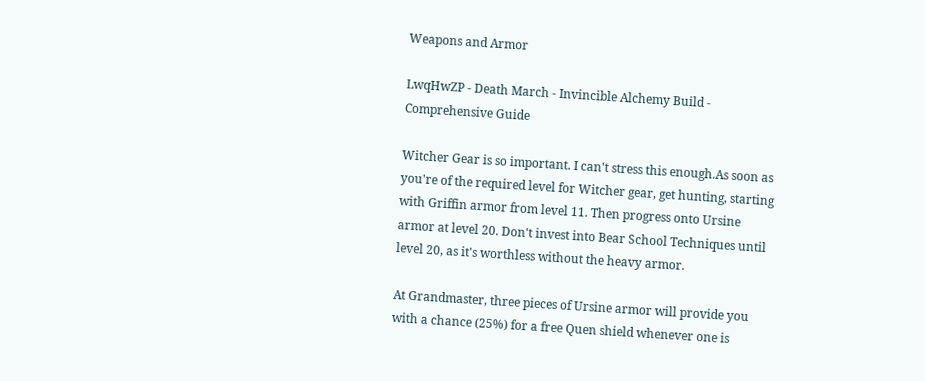Weapons and Armor

LwqHwZP - Death March - Invincible Alchemy Build - Comprehensive Guide

Witcher Gear is so important. I can't stress this enough.As soon as you're of the required level for Witcher gear, get hunting, starting with Griffin armor from level 11. Then progress onto Ursine armor at level 20. Don't invest into Bear School Techniques until level 20, as it's worthless without the heavy armor.

At Grandmaster, three pieces of Ursine armor will provide you with a chance (25%) for a free Quen shield whenever one is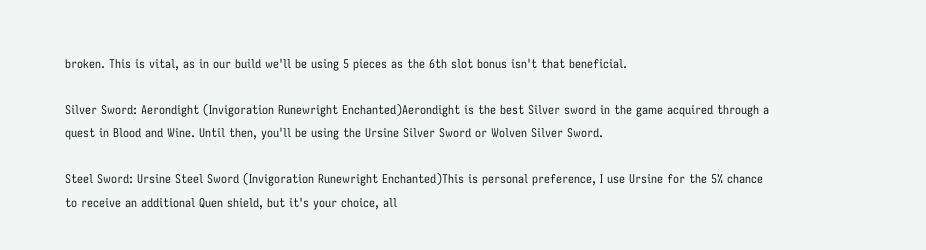broken. This is vital, as in our build we'll be using 5 pieces as the 6th slot bonus isn't that beneficial.

Silver Sword: Aerondight (Invigoration Runewright Enchanted)Aerondight is the best Silver sword in the game acquired through a quest in Blood and Wine. Until then, you'll be using the Ursine Silver Sword or Wolven Silver Sword.

Steel Sword: Ursine Steel Sword (Invigoration Runewright Enchanted)This is personal preference, I use Ursine for the 5% chance to receive an additional Quen shield, but it's your choice, all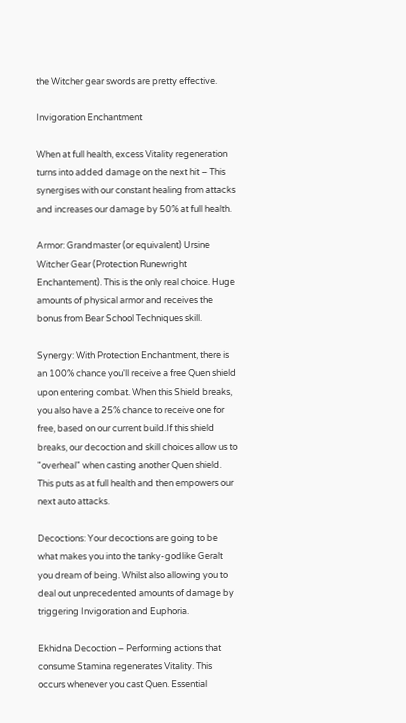the Witcher gear swords are pretty effective.

Invigoration Enchantment

When at full health, excess Vitality regeneration turns into added damage on the next hit – This synergises with our constant healing from attacks and increases our damage by 50% at full health.

Armor: Grandmaster (or equivalent) Ursine Witcher Gear (Protection Runewright Enchantement). This is the only real choice. Huge amounts of physical armor and receives the bonus from Bear School Techniques skill.

Synergy: With Protection Enchantment, there is an 100% chance you'll receive a free Quen shield upon entering combat. When this Shield breaks, you also have a 25% chance to receive one for free, based on our current build.If this shield breaks, our decoction and skill choices allow us to "overheal" when casting another Quen shield. This puts as at full health and then empowers our next auto attacks.

Decoctions: Your decoctions are going to be what makes you into the tanky-godlike Geralt you dream of being. Whilst also allowing you to deal out unprecedented amounts of damage by triggering Invigoration and Euphoria.

Ekhidna Decoction – Performing actions that consume Stamina regenerates Vitality. This occurs whenever you cast Quen. Essential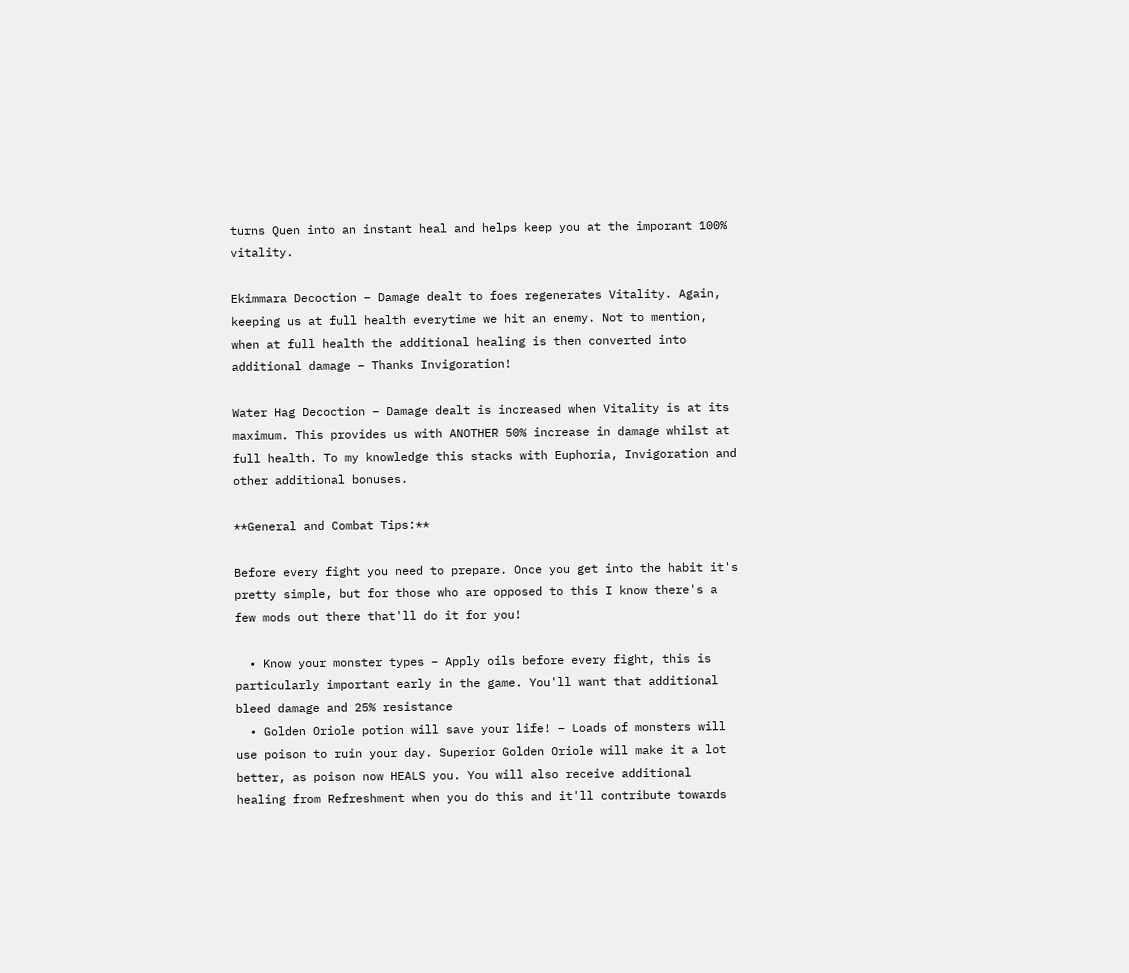turns Quen into an instant heal and helps keep you at the imporant 100% vitality.

Ekimmara Decoction – Damage dealt to foes regenerates Vitality. Again, keeping us at full health everytime we hit an enemy. Not to mention, when at full health the additional healing is then converted into additional damage – Thanks Invigoration!

Water Hag Decoction – Damage dealt is increased when Vitality is at its maximum. This provides us with ANOTHER 50% increase in damage whilst at full health. To my knowledge this stacks with Euphoria, Invigoration and other additional bonuses.

**General and Combat Tips:**

Before every fight you need to prepare. Once you get into the habit it's pretty simple, but for those who are opposed to this I know there's a few mods out there that'll do it for you!

  • Know your monster types – Apply oils before every fight, this is particularly important early in the game. You'll want that additional bleed damage and 25% resistance
  • Golden Oriole potion will save your life! – Loads of monsters will use poison to ruin your day. Superior Golden Oriole will make it a lot better, as poison now HEALS you. You will also receive additional healing from Refreshment when you do this and it'll contribute towards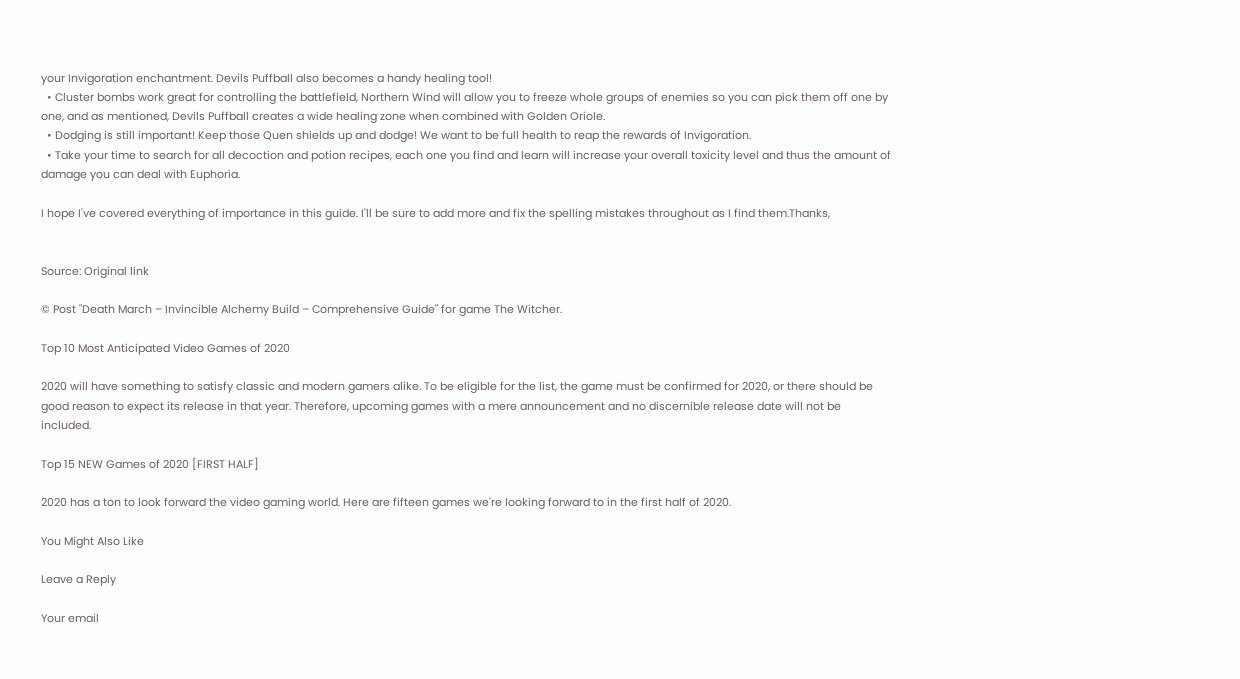your Invigoration enchantment. Devils Puffball also becomes a handy healing tool!
  • Cluster bombs work great for controlling the battlefield, Northern Wind will allow you to freeze whole groups of enemies so you can pick them off one by one, and as mentioned, Devils Puffball creates a wide healing zone when combined with Golden Oriole.
  • Dodging is still important! Keep those Quen shields up and dodge! We want to be full health to reap the rewards of Invigoration.
  • Take your time to search for all decoction and potion recipes, each one you find and learn will increase your overall toxicity level and thus the amount of damage you can deal with Euphoria.

I hope I've covered everything of importance in this guide. I'll be sure to add more and fix the spelling mistakes throughout as I find them.Thanks,


Source: Original link

© Post "Death March – Invincible Alchemy Build – Comprehensive Guide" for game The Witcher.

Top 10 Most Anticipated Video Games of 2020

2020 will have something to satisfy classic and modern gamers alike. To be eligible for the list, the game must be confirmed for 2020, or there should be good reason to expect its release in that year. Therefore, upcoming games with a mere announcement and no discernible release date will not be included.

Top 15 NEW Games of 2020 [FIRST HALF]

2020 has a ton to look forward the video gaming world. Here are fifteen games we're looking forward to in the first half of 2020.

You Might Also Like

Leave a Reply

Your email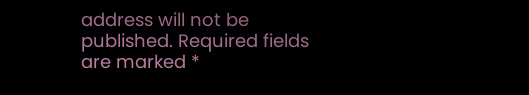address will not be published. Required fields are marked *